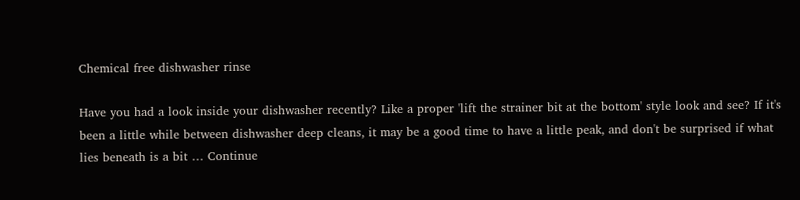Chemical free dishwasher rinse

Have you had a look inside your dishwasher recently? Like a proper 'lift the strainer bit at the bottom' style look and see? If it's been a little while between dishwasher deep cleans, it may be a good time to have a little peak, and don't be surprised if what lies beneath is a bit … Continue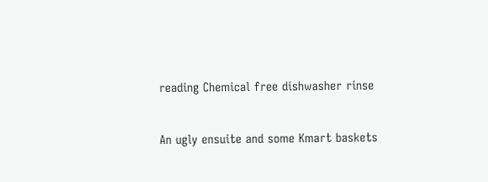reading Chemical free dishwasher rinse


An ugly ensuite and some Kmart baskets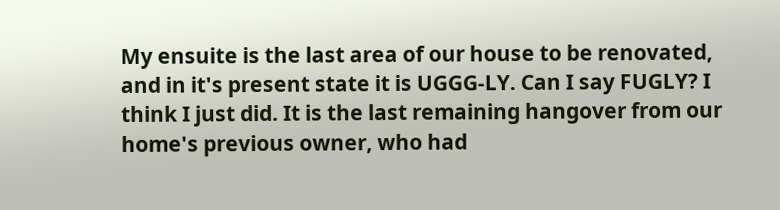My ensuite is the last area of our house to be renovated, and in it's present state it is UGGG-LY. Can I say FUGLY? I think I just did. It is the last remaining hangover from our home's previous owner, who had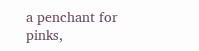a penchant for pinks,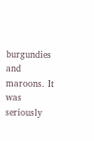burgundies and maroons. It was seriously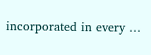incorporated in every …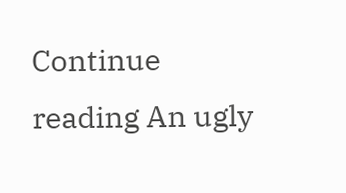Continue reading An ugly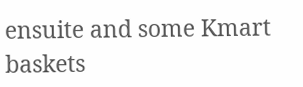ensuite and some Kmart baskets